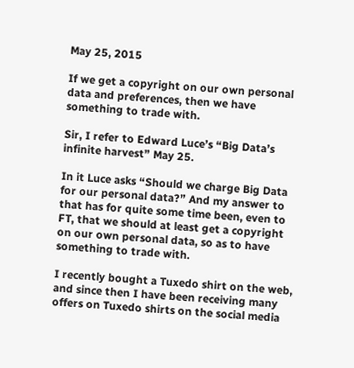May 25, 2015

If we get a copyright on our own personal data and preferences, then we have something to trade with.

Sir, I refer to Edward Luce’s “Big Data’s infinite harvest” May 25.

In it Luce asks “Should we charge Big Data for our personal data?” And my answer to that has for quite some time been, even to FT, that we should at least get a copyright on our own personal data, so as to have something to trade with.

I recently bought a Tuxedo shirt on the web, and since then I have been receiving many offers on Tuxedo shirts on the social media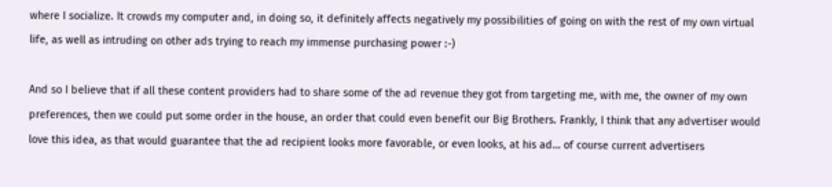where I socialize. It crowds my computer and, in doing so, it definitely affects negatively my possibilities of going on with the rest of my own virtual life, as well as intruding on other ads trying to reach my immense purchasing power :-)

And so I believe that if all these content providers had to share some of the ad revenue they got from targeting me, with me, the owner of my own preferences, then we could put some order in the house, an order that could even benefit our Big Brothers. Frankly, I think that any advertiser would love this idea, as that would guarantee that the ad recipient looks more favorable, or even looks, at his ad… of course current advertisers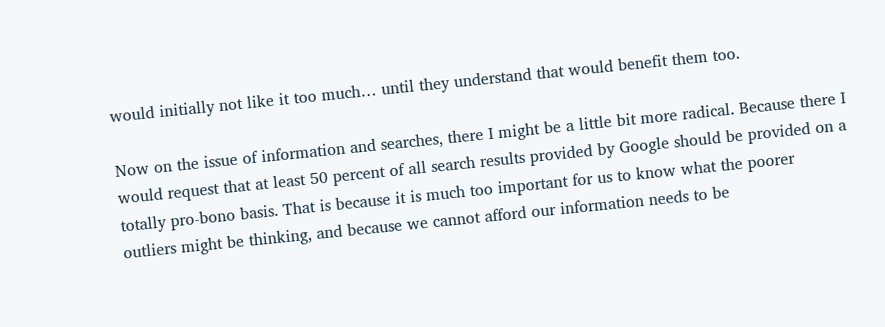would initially not like it too much… until they understand that would benefit them too.

Now on the issue of information and searches, there I might be a little bit more radical. Because there I would request that at least 50 percent of all search results provided by Google should be provided on a totally pro-bono basis. That is because it is much too important for us to know what the poorer outliers might be thinking, and because we cannot afford our information needs to be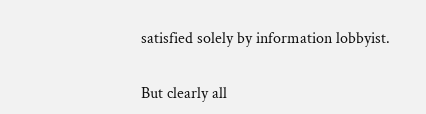satisfied solely by information lobbyist.

But clearly all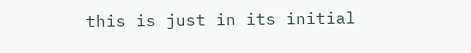this is just in its initial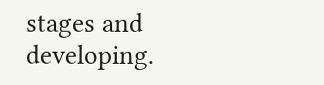stages and developing.